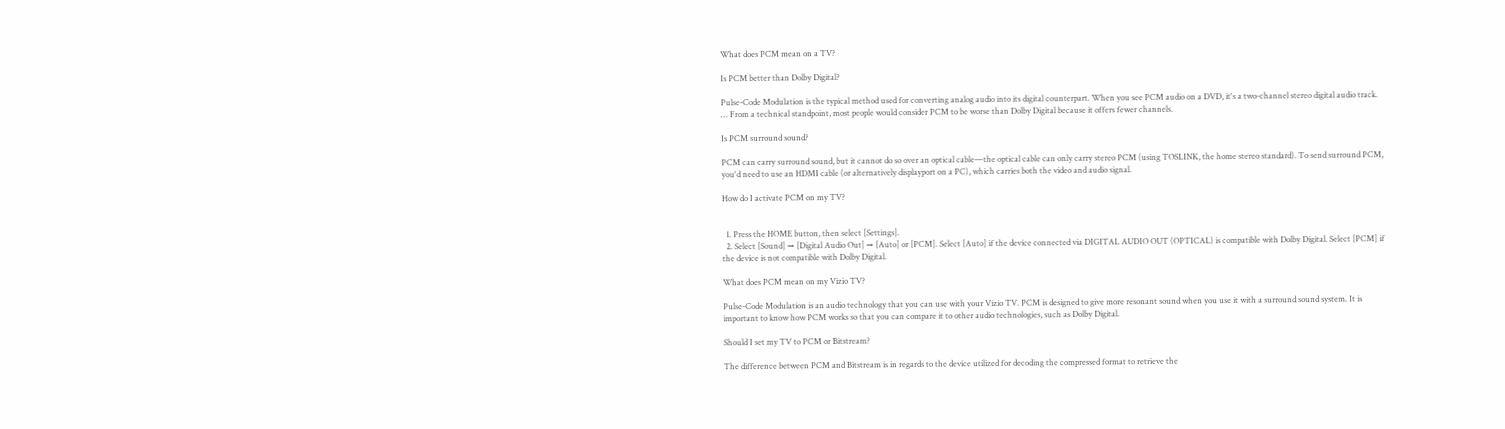What does PCM mean on a TV?

Is PCM better than Dolby Digital?

Pulse-Code Modulation is the typical method used for converting analog audio into its digital counterpart. When you see PCM audio on a DVD, it's a two-channel stereo digital audio track. … From a technical standpoint, most people would consider PCM to be worse than Dolby Digital because it offers fewer channels.

Is PCM surround sound?

PCM can carry surround sound, but it cannot do so over an optical cable—the optical cable can only carry stereo PCM (using TOSLINK, the home stereo standard). To send surround PCM, you'd need to use an HDMI cable (or alternatively displayport on a PC), which carries both the video and audio signal.

How do I activate PCM on my TV?


  1. Press the HOME button, then select [Settings].
  2. Select [Sound] → [Digital Audio Out] → [Auto] or [PCM]. Select [Auto] if the device connected via DIGITAL AUDIO OUT (OPTICAL) is compatible with Dolby Digital. Select [PCM] if the device is not compatible with Dolby Digital.

What does PCM mean on my Vizio TV?

Pulse-Code Modulation is an audio technology that you can use with your Vizio TV. PCM is designed to give more resonant sound when you use it with a surround sound system. It is important to know how PCM works so that you can compare it to other audio technologies, such as Dolby Digital.

Should I set my TV to PCM or Bitstream?

The difference between PCM and Bitstream is in regards to the device utilized for decoding the compressed format to retrieve the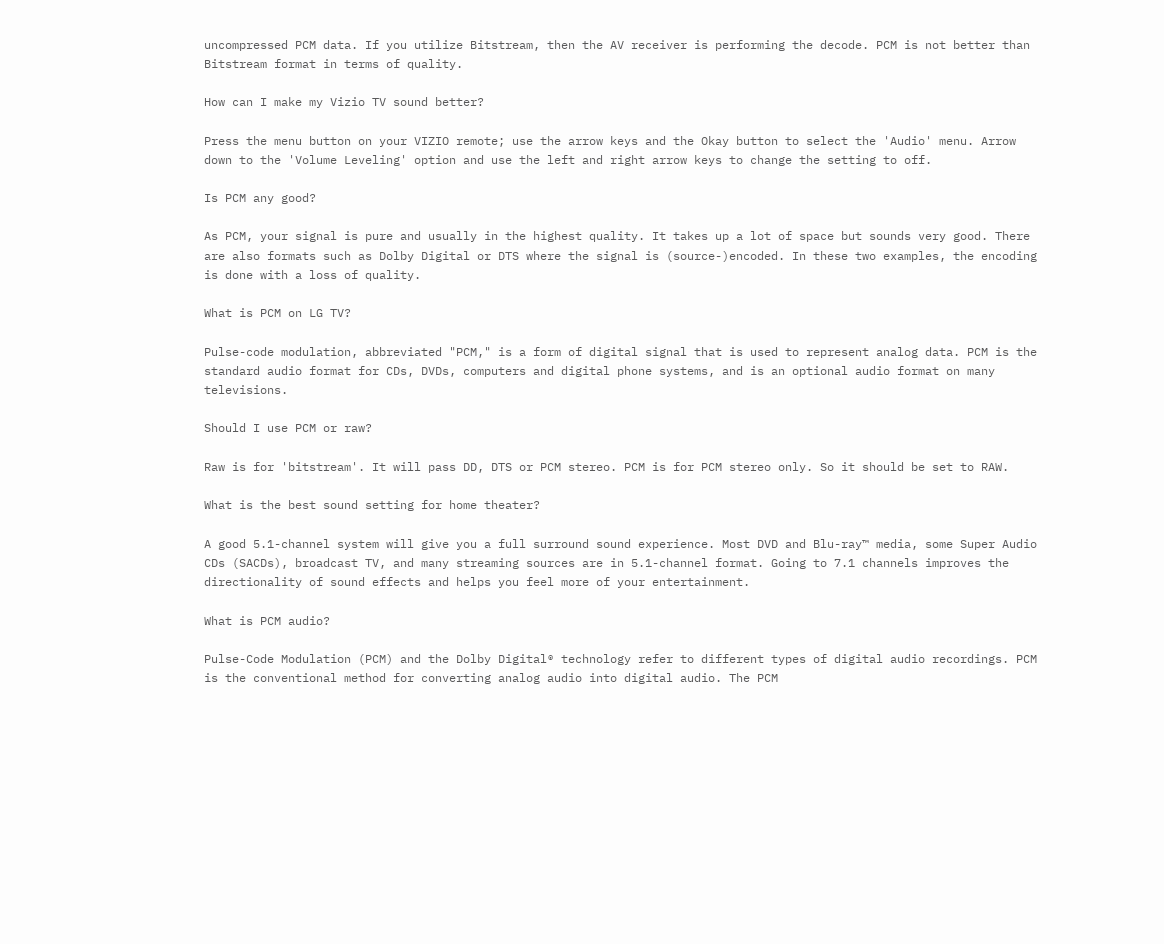uncompressed PCM data. If you utilize Bitstream, then the AV receiver is performing the decode. PCM is not better than Bitstream format in terms of quality.

How can I make my Vizio TV sound better?

Press the menu button on your VIZIO remote; use the arrow keys and the Okay button to select the 'Audio' menu. Arrow down to the 'Volume Leveling' option and use the left and right arrow keys to change the setting to off.

Is PCM any good?

As PCM, your signal is pure and usually in the highest quality. It takes up a lot of space but sounds very good. There are also formats such as Dolby Digital or DTS where the signal is (source-)encoded. In these two examples, the encoding is done with a loss of quality.

What is PCM on LG TV?

Pulse-code modulation, abbreviated "PCM," is a form of digital signal that is used to represent analog data. PCM is the standard audio format for CDs, DVDs, computers and digital phone systems, and is an optional audio format on many televisions.

Should I use PCM or raw?

Raw is for 'bitstream'. It will pass DD, DTS or PCM stereo. PCM is for PCM stereo only. So it should be set to RAW.

What is the best sound setting for home theater?

A good 5.1-channel system will give you a full surround sound experience. Most DVD and Blu-ray™ media, some Super Audio CDs (SACDs), broadcast TV, and many streaming sources are in 5.1-channel format. Going to 7.1 channels improves the directionality of sound effects and helps you feel more of your entertainment.

What is PCM audio?

Pulse-Code Modulation (PCM) and the Dolby Digital® technology refer to different types of digital audio recordings. PCM is the conventional method for converting analog audio into digital audio. The PCM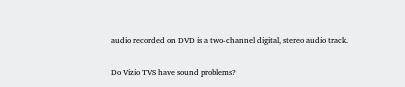audio recorded on DVD is a two-channel digital, stereo audio track.

Do Vizio TVS have sound problems?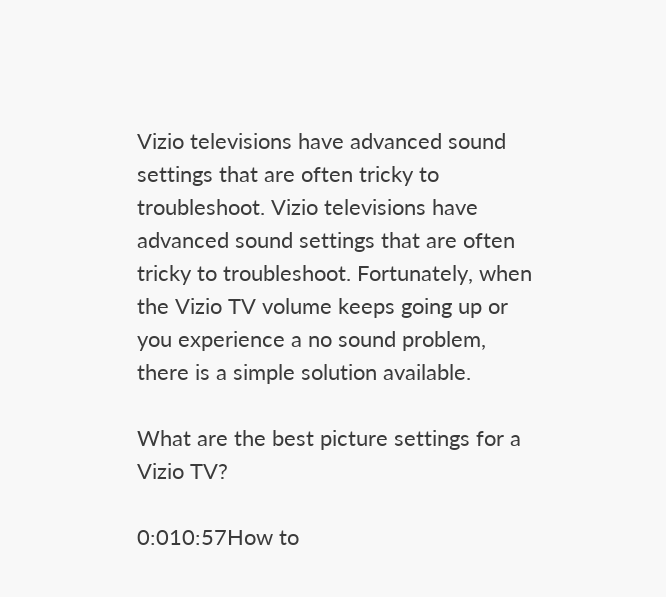Vizio televisions have advanced sound settings that are often tricky to troubleshoot. Vizio televisions have advanced sound settings that are often tricky to troubleshoot. Fortunately, when the Vizio TV volume keeps going up or you experience a no sound problem, there is a simple solution available.

What are the best picture settings for a Vizio TV?

0:010:57How to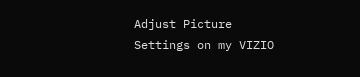Adjust Picture Settings on my VIZIO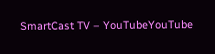SmartCast TV – YouTubeYouTube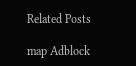Related Posts

map Adblock